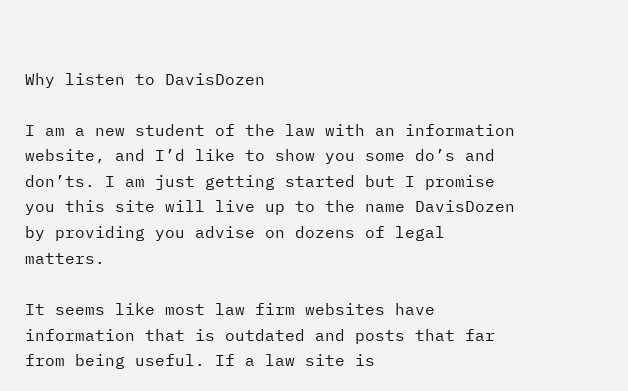Why listen to DavisDozen

I am a new student of the law with an information website, and I’d like to show you some do’s and don’ts. I am just getting started but I promise you this site will live up to the name DavisDozen by providing you advise on dozens of legal matters.

It seems like most law firm websites have information that is outdated and posts that far from being useful. If a law site is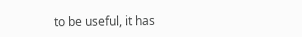to be useful, it has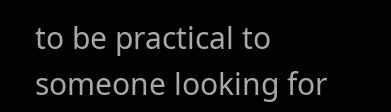to be practical to someone looking for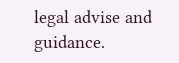legal advise and guidance.